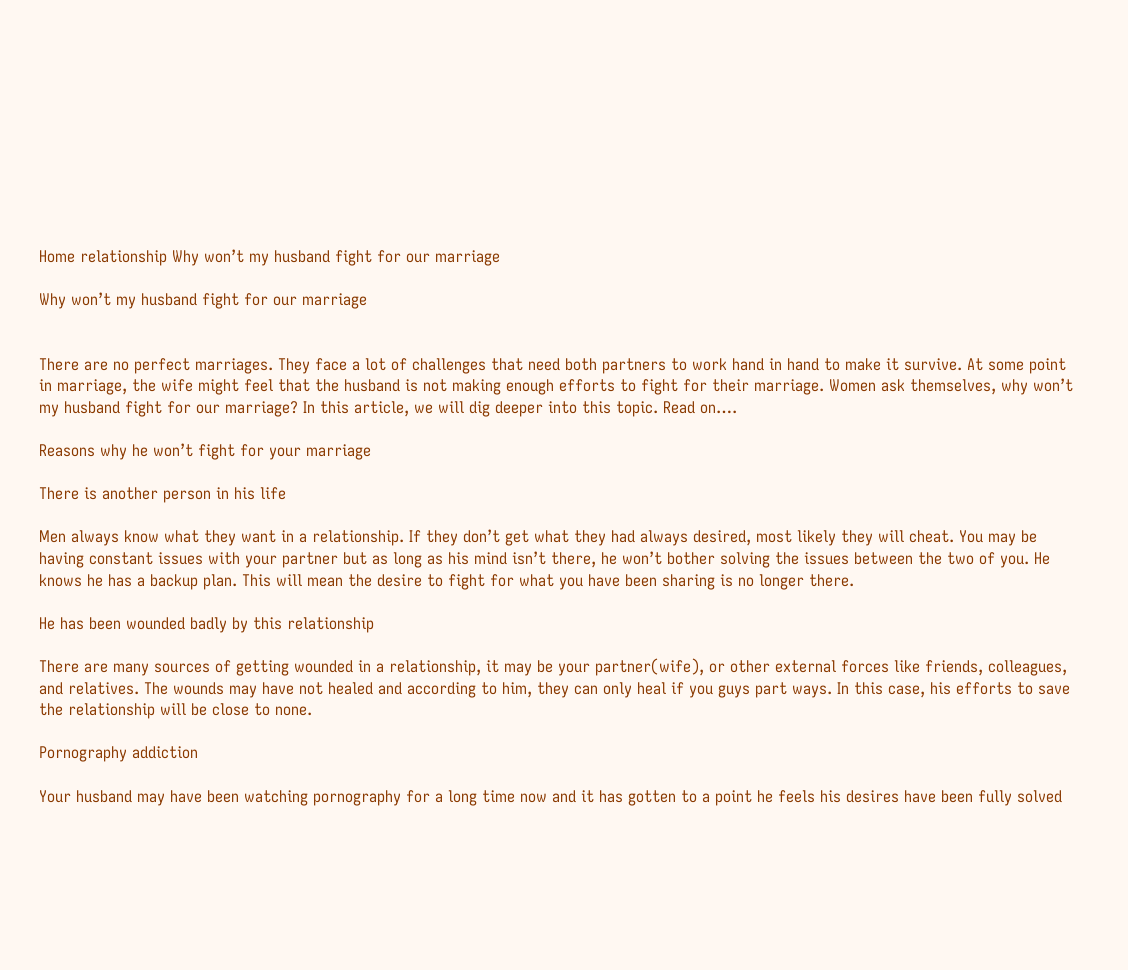Home relationship Why won’t my husband fight for our marriage

Why won’t my husband fight for our marriage


There are no perfect marriages. They face a lot of challenges that need both partners to work hand in hand to make it survive. At some point in marriage, the wife might feel that the husband is not making enough efforts to fight for their marriage. Women ask themselves, why won’t my husband fight for our marriage? In this article, we will dig deeper into this topic. Read on….

Reasons why he won’t fight for your marriage

There is another person in his life

Men always know what they want in a relationship. If they don’t get what they had always desired, most likely they will cheat. You may be having constant issues with your partner but as long as his mind isn’t there, he won’t bother solving the issues between the two of you. He knows he has a backup plan. This will mean the desire to fight for what you have been sharing is no longer there.

He has been wounded badly by this relationship

There are many sources of getting wounded in a relationship, it may be your partner(wife), or other external forces like friends, colleagues, and relatives. The wounds may have not healed and according to him, they can only heal if you guys part ways. In this case, his efforts to save the relationship will be close to none.

Pornography addiction

Your husband may have been watching pornography for a long time now and it has gotten to a point he feels his desires have been fully solved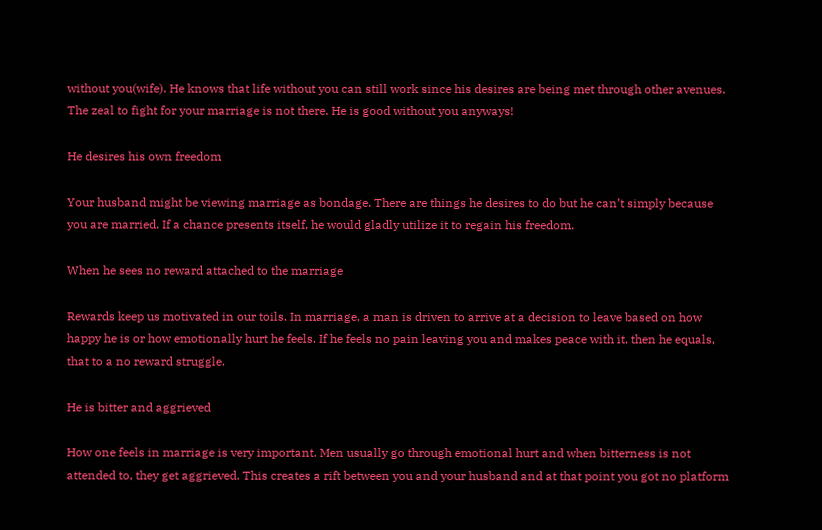without you(wife). He knows that life without you can still work since his desires are being met through other avenues. The zeal to fight for your marriage is not there. He is good without you anyways!

He desires his own freedom

Your husband might be viewing marriage as bondage. There are things he desires to do but he can’t simply because you are married. If a chance presents itself, he would gladly utilize it to regain his freedom.

When he sees no reward attached to the marriage

Rewards keep us motivated in our toils. In marriage, a man is driven to arrive at a decision to leave based on how happy he is or how emotionally hurt he feels. If he feels no pain leaving you and makes peace with it, then he equals, that to a no reward struggle.

He is bitter and aggrieved

How one feels in marriage is very important. Men usually go through emotional hurt and when bitterness is not attended to, they get aggrieved. This creates a rift between you and your husband and at that point you got no platform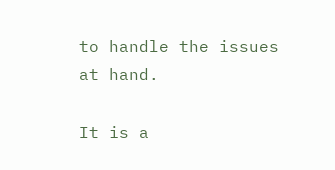to handle the issues at hand.

It is a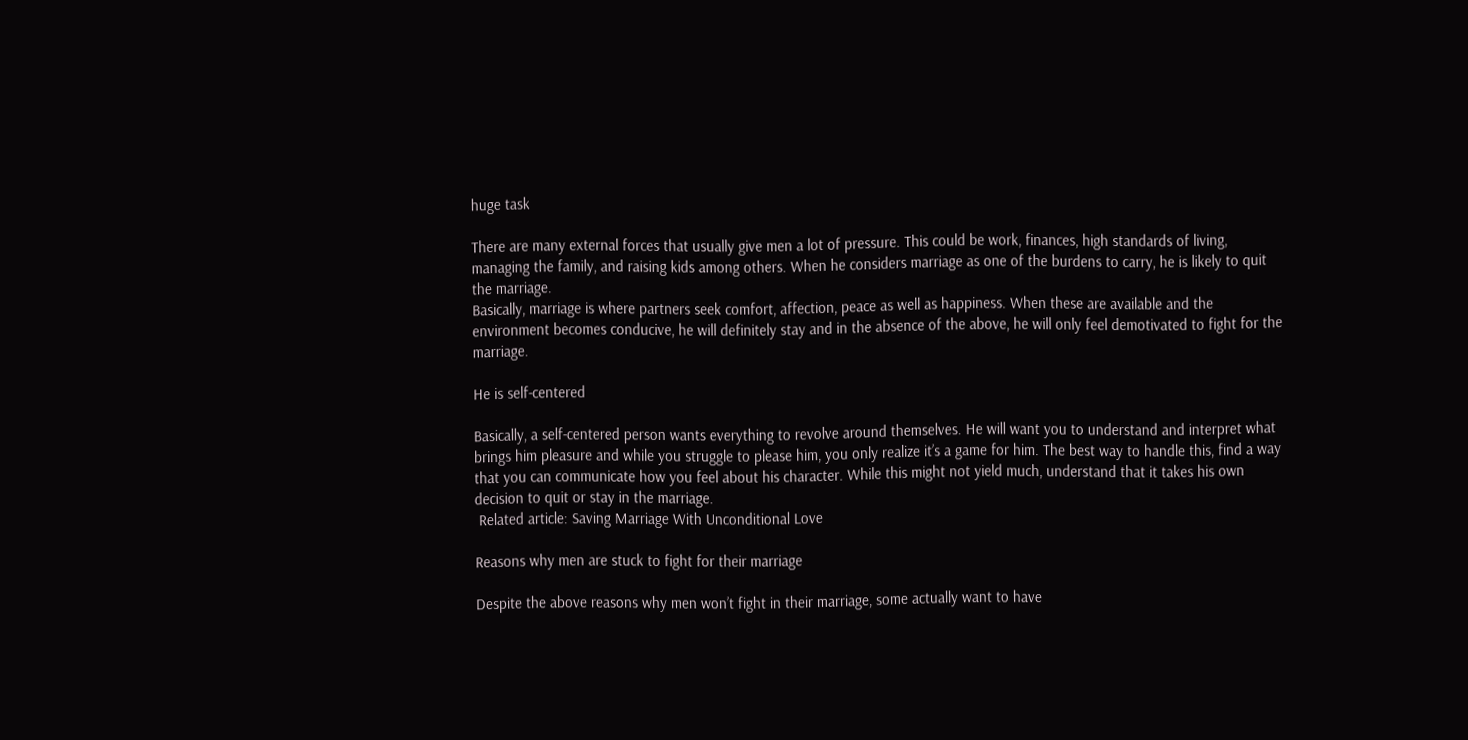huge task

There are many external forces that usually give men a lot of pressure. This could be work, finances, high standards of living, managing the family, and raising kids among others. When he considers marriage as one of the burdens to carry, he is likely to quit the marriage.
Basically, marriage is where partners seek comfort, affection, peace as well as happiness. When these are available and the environment becomes conducive, he will definitely stay and in the absence of the above, he will only feel demotivated to fight for the marriage.

He is self-centered

Basically, a self-centered person wants everything to revolve around themselves. He will want you to understand and interpret what brings him pleasure and while you struggle to please him, you only realize it’s a game for him. The best way to handle this, find a way that you can communicate how you feel about his character. While this might not yield much, understand that it takes his own decision to quit or stay in the marriage.
 Related article: Saving Marriage With Unconditional Love

Reasons why men are stuck to fight for their marriage

Despite the above reasons why men won’t fight in their marriage, some actually want to have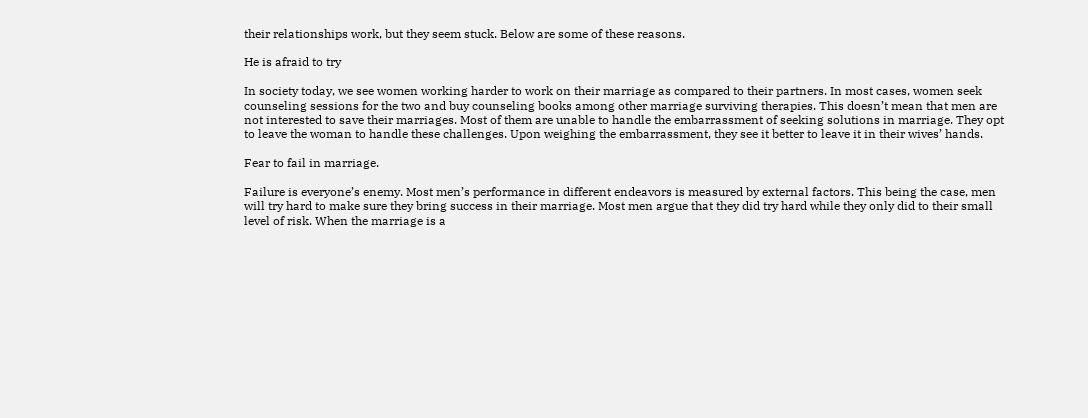their relationships work, but they seem stuck. Below are some of these reasons.

He is afraid to try

In society today, we see women working harder to work on their marriage as compared to their partners. In most cases, women seek counseling sessions for the two and buy counseling books among other marriage surviving therapies. This doesn’t mean that men are not interested to save their marriages. Most of them are unable to handle the embarrassment of seeking solutions in marriage. They opt to leave the woman to handle these challenges. Upon weighing the embarrassment, they see it better to leave it in their wives’ hands.

Fear to fail in marriage.

Failure is everyone’s enemy. Most men’s performance in different endeavors is measured by external factors. This being the case, men will try hard to make sure they bring success in their marriage. Most men argue that they did try hard while they only did to their small level of risk. When the marriage is a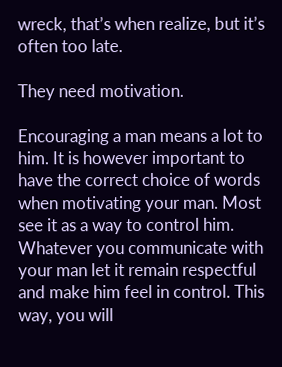wreck, that’s when realize, but it’s often too late.

They need motivation.

Encouraging a man means a lot to him. It is however important to have the correct choice of words when motivating your man. Most see it as a way to control him. Whatever you communicate with your man let it remain respectful and make him feel in control. This way, you will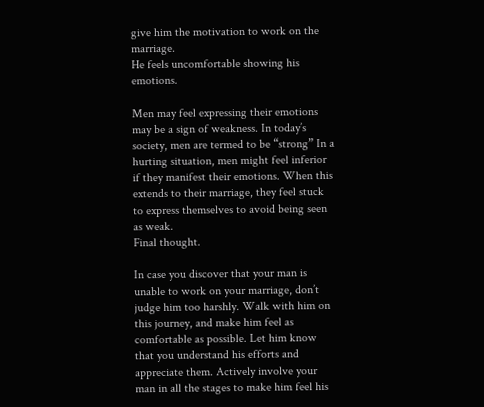give him the motivation to work on the marriage.
He feels uncomfortable showing his emotions.

Men may feel expressing their emotions may be a sign of weakness. In today’s society, men are termed to be “strong” In a hurting situation, men might feel inferior if they manifest their emotions. When this extends to their marriage, they feel stuck to express themselves to avoid being seen as weak.
Final thought.

In case you discover that your man is unable to work on your marriage, don’t judge him too harshly. Walk with him on this journey, and make him feel as comfortable as possible. Let him know that you understand his efforts and appreciate them. Actively involve your man in all the stages to make him feel his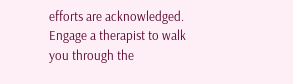efforts are acknowledged. Engage a therapist to walk you through the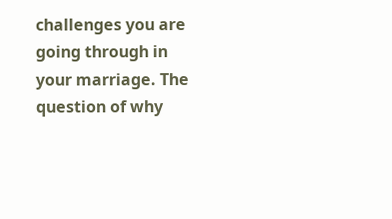challenges you are going through in your marriage. The question of why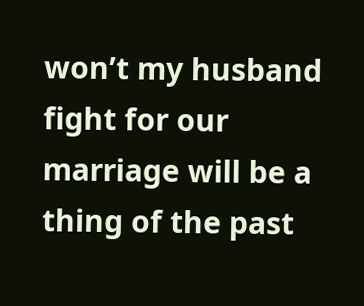won’t my husband fight for our marriage will be a thing of the past